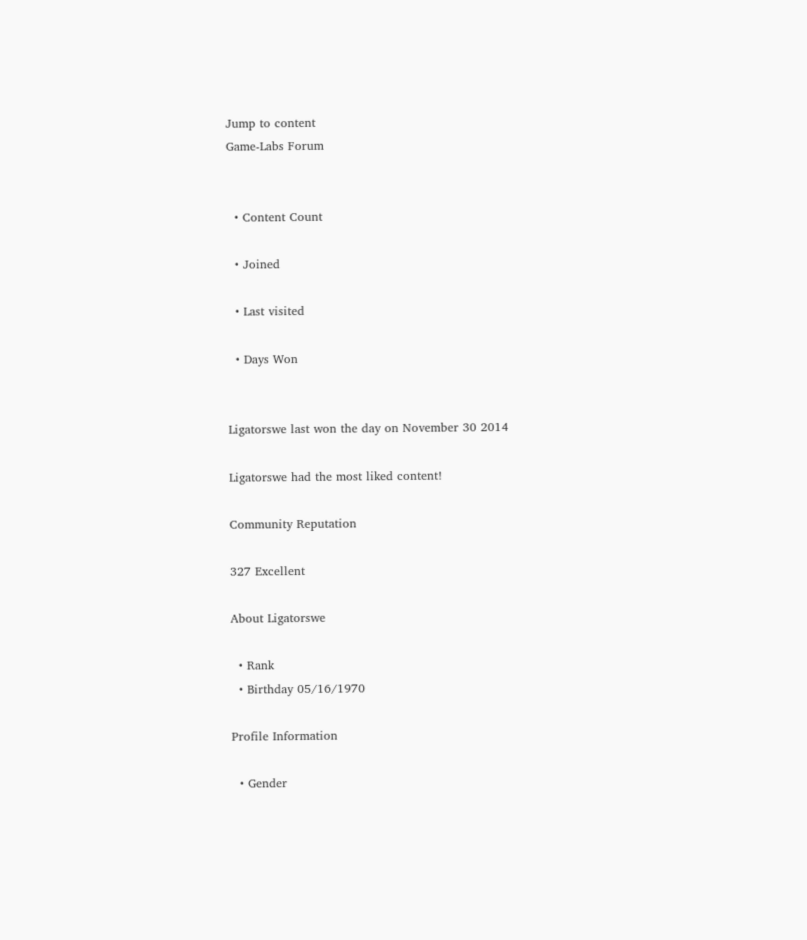Jump to content
Game-Labs Forum


  • Content Count

  • Joined

  • Last visited

  • Days Won


Ligatorswe last won the day on November 30 2014

Ligatorswe had the most liked content!

Community Reputation

327 Excellent

About Ligatorswe

  • Rank
  • Birthday 05/16/1970

Profile Information

  • Gender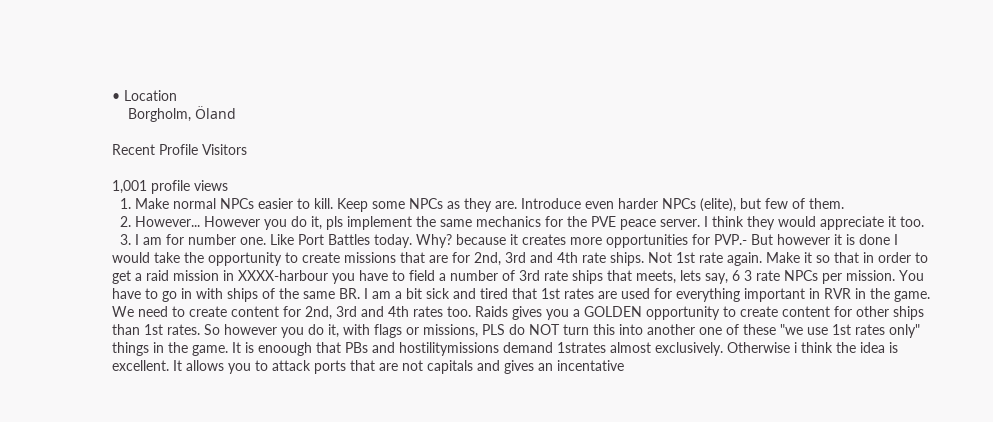• Location
    Borgholm, Öland

Recent Profile Visitors

1,001 profile views
  1. Make normal NPCs easier to kill. Keep some NPCs as they are. Introduce even harder NPCs (elite), but few of them.
  2. However... However you do it, pls implement the same mechanics for the PVE peace server. I think they would appreciate it too.
  3. I am for number one. Like Port Battles today. Why? because it creates more opportunities for PVP.- But however it is done I would take the opportunity to create missions that are for 2nd, 3rd and 4th rate ships. Not 1st rate again. Make it so that in order to get a raid mission in XXXX-harbour you have to field a number of 3rd rate ships that meets, lets say, 6 3 rate NPCs per mission. You have to go in with ships of the same BR. I am a bit sick and tired that 1st rates are used for everything important in RVR in the game. We need to create content for 2nd, 3rd and 4th rates too. Raids gives you a GOLDEN opportunity to create content for other ships than 1st rates. So however you do it, with flags or missions, PLS do NOT turn this into another one of these "we use 1st rates only" things in the game. It is enoough that PBs and hostilitymissions demand 1strates almost exclusively. Otherwise i think the idea is excellent. It allows you to attack ports that are not capitals and gives an incentative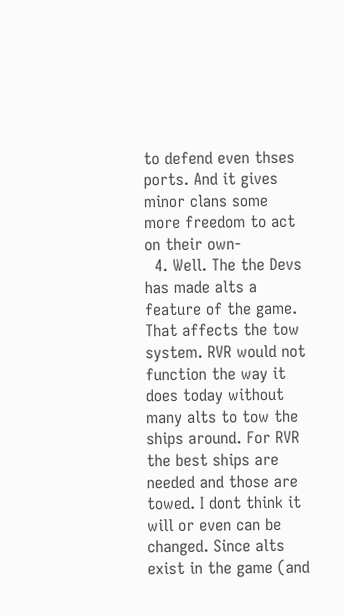to defend even thses ports. And it gives minor clans some more freedom to act on their own-
  4. Well. The the Devs has made alts a feature of the game. That affects the tow system. RVR would not function the way it does today without many alts to tow the ships around. For RVR the best ships are needed and those are towed. I dont think it will or even can be changed. Since alts exist in the game (and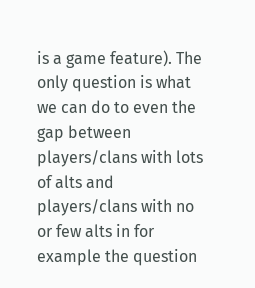is a game feature). The only question is what we can do to even the gap between players/clans with lots of alts and players/clans with no or few alts in for example the question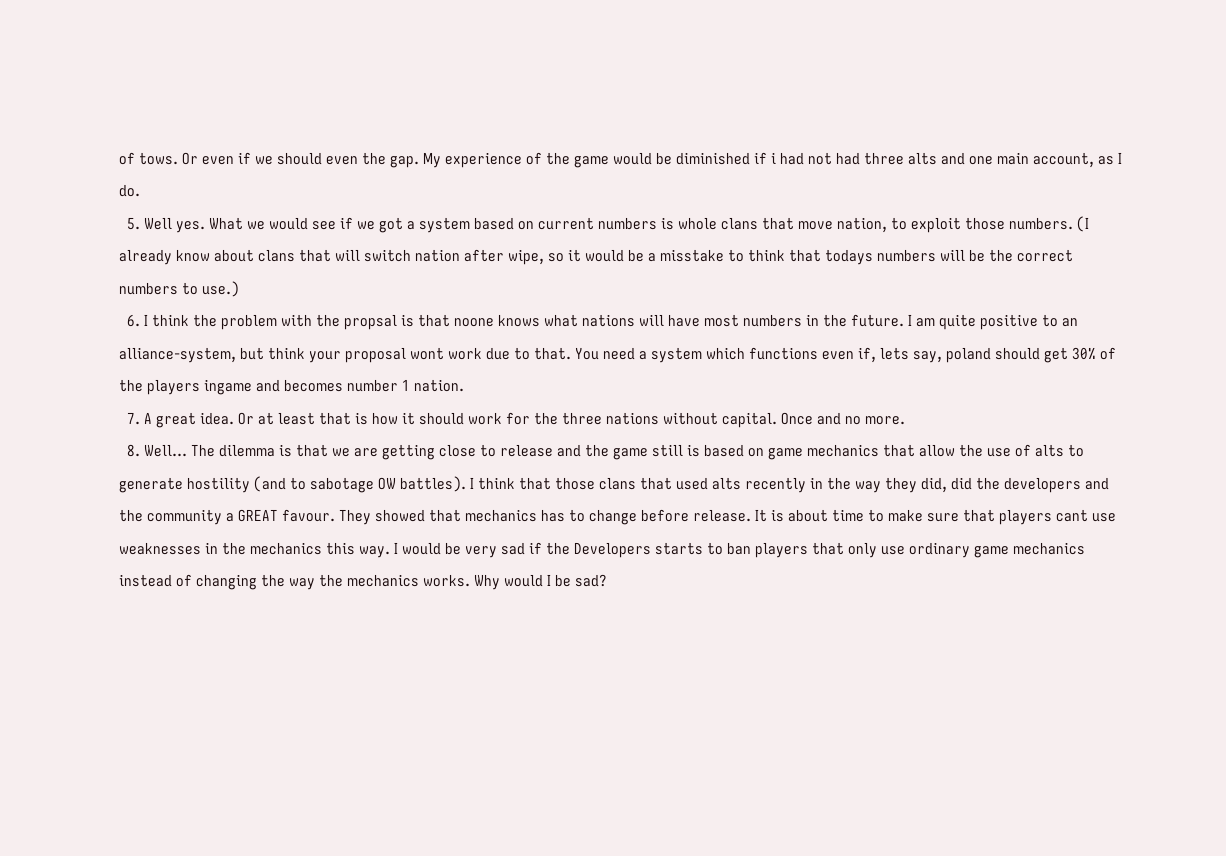of tows. Or even if we should even the gap. My experience of the game would be diminished if i had not had three alts and one main account, as I do.
  5. Well yes. What we would see if we got a system based on current numbers is whole clans that move nation, to exploit those numbers. (I already know about clans that will switch nation after wipe, so it would be a misstake to think that todays numbers will be the correct numbers to use.)
  6. I think the problem with the propsal is that noone knows what nations will have most numbers in the future. I am quite positive to an alliance-system, but think your proposal wont work due to that. You need a system which functions even if, lets say, poland should get 30% of the players ingame and becomes number 1 nation.
  7. A great idea. Or at least that is how it should work for the three nations without capital. Once and no more.
  8. Well... The dilemma is that we are getting close to release and the game still is based on game mechanics that allow the use of alts to generate hostility (and to sabotage OW battles). I think that those clans that used alts recently in the way they did, did the developers and the community a GREAT favour. They showed that mechanics has to change before release. It is about time to make sure that players cant use weaknesses in the mechanics this way. I would be very sad if the Developers starts to ban players that only use ordinary game mechanics instead of changing the way the mechanics works. Why would I be sad?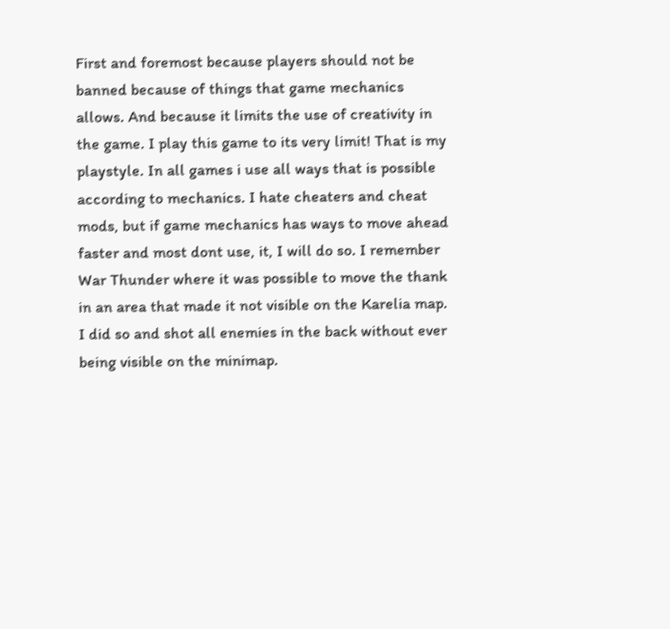First and foremost because players should not be banned because of things that game mechanics allows. And because it limits the use of creativity in the game. I play this game to its very limit! That is my playstyle. In all games i use all ways that is possible according to mechanics. I hate cheaters and cheat mods, but if game mechanics has ways to move ahead faster and most dont use, it, I will do so. I remember War Thunder where it was possible to move the thank in an area that made it not visible on the Karelia map. I did so and shot all enemies in the back without ever being visible on the minimap.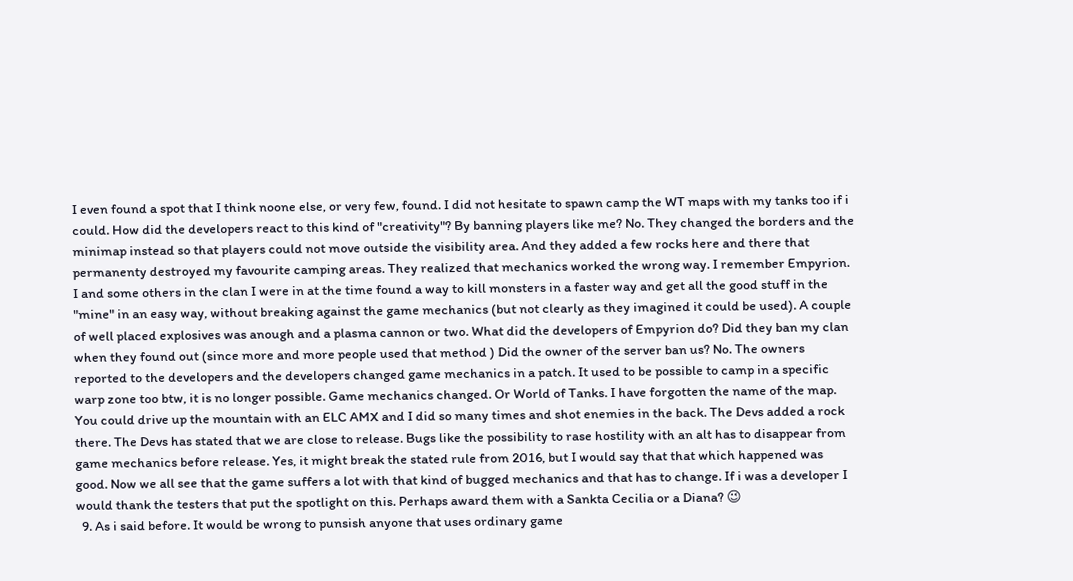I even found a spot that I think noone else, or very few, found. I did not hesitate to spawn camp the WT maps with my tanks too if i could. How did the developers react to this kind of "creativity"? By banning players like me? No. They changed the borders and the minimap instead so that players could not move outside the visibility area. And they added a few rocks here and there that permanenty destroyed my favourite camping areas. They realized that mechanics worked the wrong way. I remember Empyrion. I and some others in the clan I were in at the time found a way to kill monsters in a faster way and get all the good stuff in the "mine" in an easy way, without breaking against the game mechanics (but not clearly as they imagined it could be used). A couple of well placed explosives was anough and a plasma cannon or two. What did the developers of Empyrion do? Did they ban my clan when they found out (since more and more people used that method ) Did the owner of the server ban us? No. The owners reported to the developers and the developers changed game mechanics in a patch. It used to be possible to camp in a specific warp zone too btw, it is no longer possible. Game mechanics changed. Or World of Tanks. I have forgotten the name of the map. You could drive up the mountain with an ELC AMX and I did so many times and shot enemies in the back. The Devs added a rock there. The Devs has stated that we are close to release. Bugs like the possibility to rase hostility with an alt has to disappear from game mechanics before release. Yes, it might break the stated rule from 2016, but I would say that that which happened was good. Now we all see that the game suffers a lot with that kind of bugged mechanics and that has to change. If i was a developer I would thank the testers that put the spotlight on this. Perhaps award them with a Sankta Cecilia or a Diana? 😉
  9. As i said before. It would be wrong to punsish anyone that uses ordinary game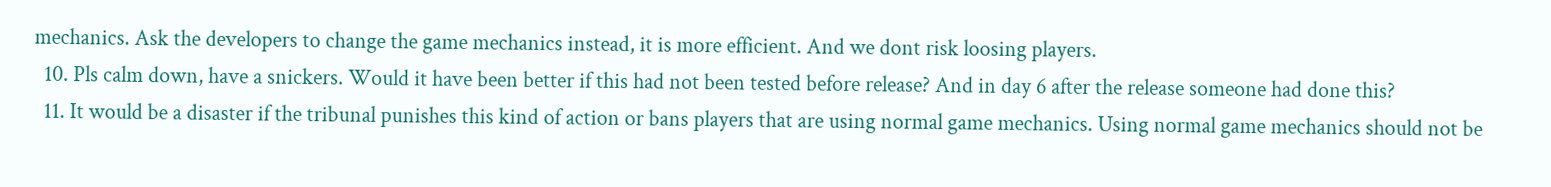mechanics. Ask the developers to change the game mechanics instead, it is more efficient. And we dont risk loosing players.
  10. Pls calm down, have a snickers. Would it have been better if this had not been tested before release? And in day 6 after the release someone had done this?
  11. It would be a disaster if the tribunal punishes this kind of action or bans players that are using normal game mechanics. Using normal game mechanics should not be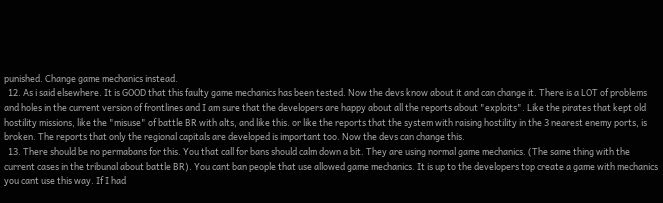punished. Change game mechanics instead.
  12. As i said elsewhere. It is GOOD that this faulty game mechanics has been tested. Now the devs know about it and can change it. There is a LOT of problems and holes in the current version of frontlines and I am sure that the developers are happy about all the reports about "exploits". Like the pirates that kept old hostility missions, like the "misuse" of battle BR with alts, and like this. or like the reports that the system with raising hostility in the 3 nearest enemy ports, is broken. The reports that only the regional capitals are developed is important too. Now the devs can change this.
  13. There should be no permabans for this. You that call for bans should calm down a bit. They are using normal game mechanics. (The same thing with the current cases in the tribunal about battle BR). You cant ban people that use allowed game mechanics. It is up to the developers top create a game with mechanics you cant use this way. If I had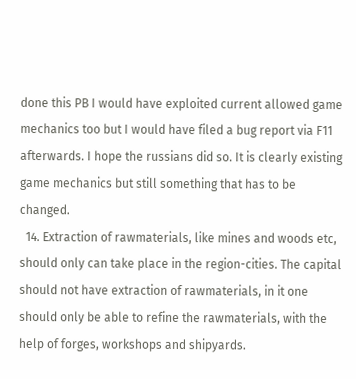done this PB I would have exploited current allowed game mechanics too but I would have filed a bug report via F11 afterwards. I hope the russians did so. It is clearly existing game mechanics but still something that has to be changed.
  14. Extraction of rawmaterials, like mines and woods etc, should only can take place in the region-cities. The capital should not have extraction of rawmaterials, in it one should only be able to refine the rawmaterials, with the help of forges, workshops and shipyards.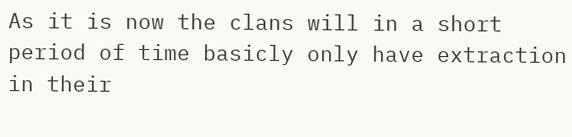As it is now the clans will in a short period of time basicly only have extraction in their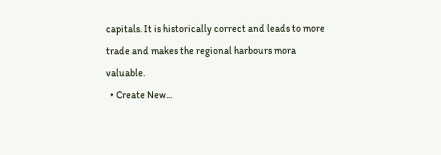capitals. It is historically correct and leads to more trade and makes the regional harbours mora valuable.
  • Create New...